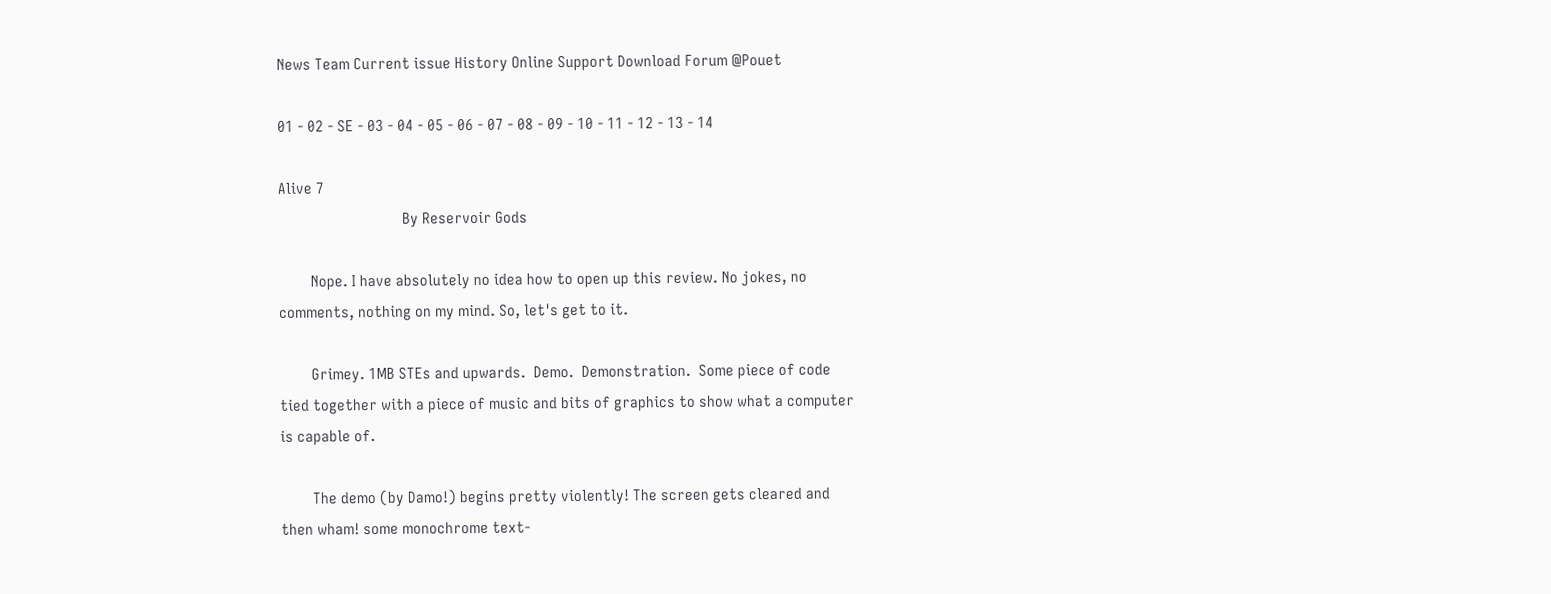News Team Current issue History Online Support Download Forum @Pouet

01 - 02 - SE - 03 - 04 - 05 - 06 - 07 - 08 - 09 - 10 - 11 - 12 - 13 - 14

Alive 7
                               By Reservoir Gods

        Nope. I have absolutely no idea how to open up this review. No jokes, no
comments, nothing on my mind. So, let's get to it.

        Grimey. 1MB STEs and upwards.  Demo.  Demonstration.  Some piece of code
tied together with a piece of music and bits of graphics to show what a computer
is capable of.

        The demo (by Damo!) begins pretty violently! The screen gets cleared and
then wham! some monochrome text-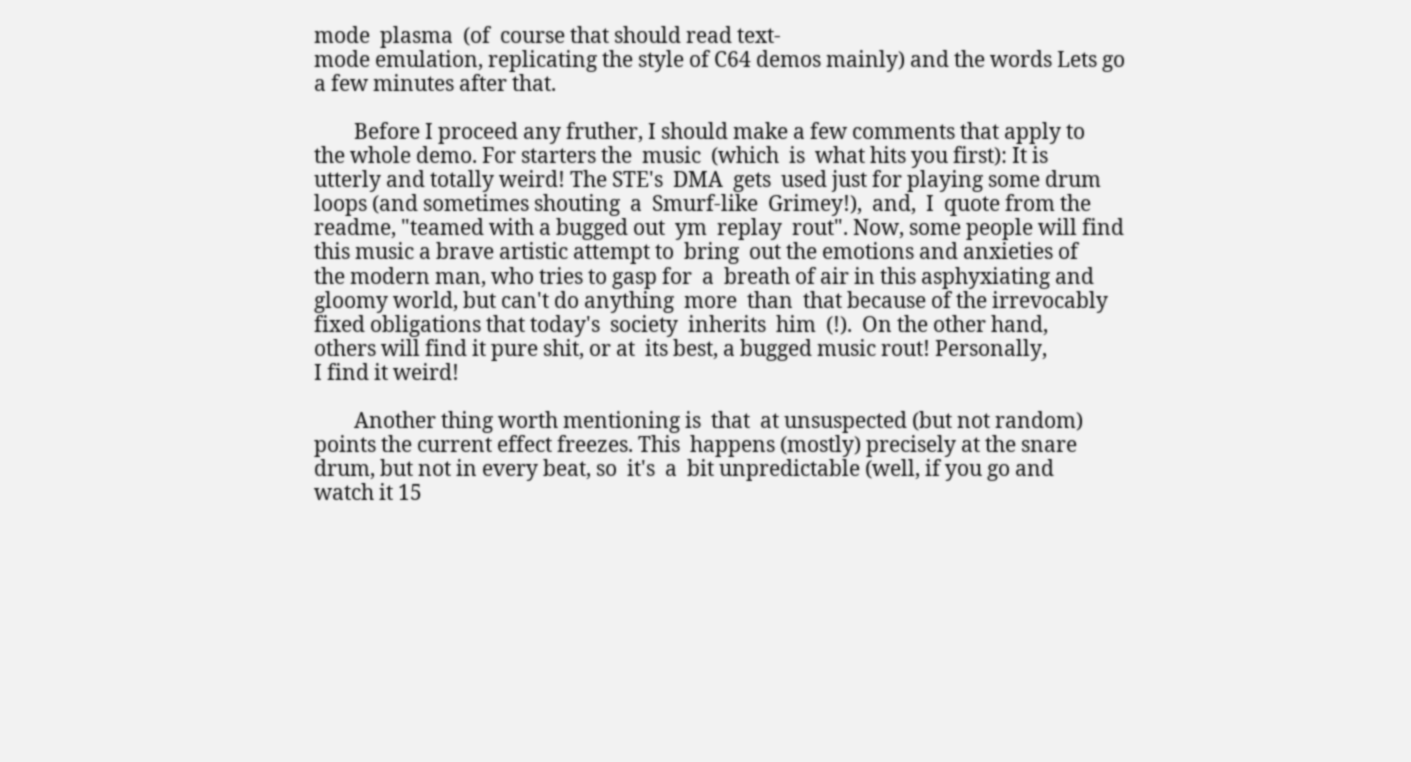mode  plasma  (of  course that should read text-
mode emulation, replicating the style of C64 demos mainly) and the words Lets go
a few minutes after that.

        Before I proceed any fruther, I should make a few comments that apply to
the whole demo. For starters the  music  (which  is  what hits you first): It is
utterly and totally weird! The STE's  DMA  gets  used just for playing some drum
loops (and sometimes shouting  a  Smurf-like  Grimey!),  and,  I  quote from the
readme, "teamed with a bugged out  ym  replay  rout". Now, some people will find
this music a brave artistic attempt to  bring  out the emotions and anxieties of
the modern man, who tries to gasp for  a  breath of air in this asphyxiating and
gloomy world, but can't do anything  more  than  that because of the irrevocably
fixed obligations that today's  society  inherits  him  (!).  On the other hand,
others will find it pure shit, or at  its best, a bugged music rout! Personally,
I find it weird!

        Another thing worth mentioning is  that  at unsuspected (but not random)
points the current effect freezes. This  happens (mostly) precisely at the snare
drum, but not in every beat, so  it's  a  bit unpredictable (well, if you go and
watch it 15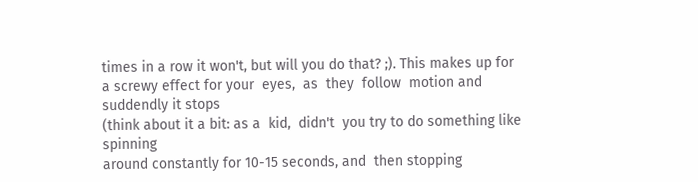times in a row it won't, but will you do that? ;). This makes up for
a screwy effect for your  eyes,  as  they  follow  motion and suddendly it stops
(think about it a bit: as a  kid,  didn't  you try to do something like spinning
around constantly for 10-15 seconds, and  then stopping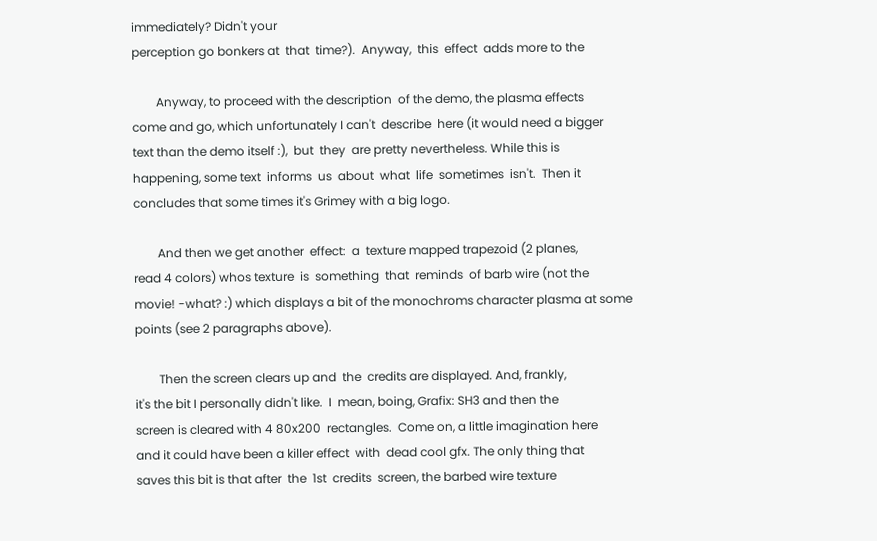immediately? Didn't your
perception go bonkers at  that  time?).  Anyway,  this  effect  adds more to the

        Anyway, to proceed with the description  of the demo, the plasma effects
come and go, which unfortunately I can't  describe  here (it would need a bigger
text than the demo itself :),  but  they  are pretty nevertheless. While this is
happening, some text  informs  us  about  what  life  sometimes  isn't.  Then it
concludes that some times it's Grimey with a big logo.

        And then we get another  effect:  a  texture mapped trapezoid (2 planes,
read 4 colors) whos texture  is  something  that  reminds  of barb wire (not the
movie! -what? :) which displays a bit of the monochroms character plasma at some
points (see 2 paragraphs above).

        Then the screen clears up and  the  credits are displayed. And, frankly,
it's the bit I personally didn't like.  I  mean, boing, Grafix: SH3 and then the
screen is cleared with 4 80x200  rectangles.  Come on, a little imagination here
and it could have been a killer effect  with  dead cool gfx. The only thing that
saves this bit is that after  the  1st  credits  screen, the barbed wire texture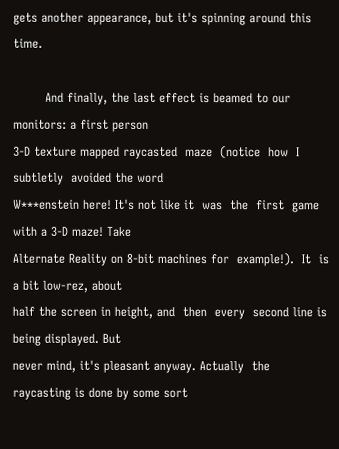gets another appearance, but it's spinning around this time.

        And finally, the last effect is beamed to our monitors: a first person
3-D texture mapped raycasted  maze  (notice  how  I  subtletly  avoided the word
W***enstein here! It's not like it  was  the  first  game  with a 3-D maze! Take
Alternate Reality on 8-bit machines for  example!).  It  is a bit low-rez, about
half the screen in height, and  then  every  second line is being displayed. But
never mind, it's pleasant anyway. Actually  the  raycasting is done by some sort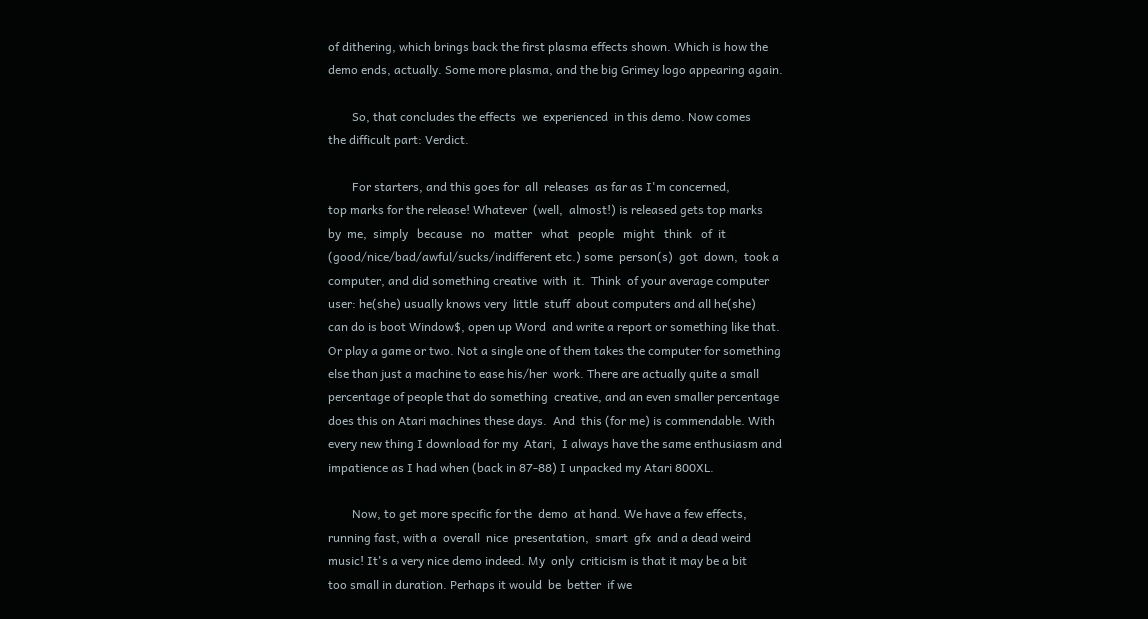of dithering, which brings back the first plasma effects shown. Which is how the
demo ends, actually. Some more plasma, and the big Grimey logo appearing again.

        So, that concludes the effects  we  experienced  in this demo. Now comes
the difficult part: Verdict.

        For starters, and this goes for  all  releases  as far as I'm concerned,
top marks for the release! Whatever  (well,  almost!) is released gets top marks
by  me,  simply   because   no   matter   what   people   might   think   of  it
(good/nice/bad/awful/sucks/indifferent etc.) some  person(s)  got  down,  took a
computer, and did something creative  with  it.  Think  of your average computer
user: he(she) usually knows very  little  stuff  about computers and all he(she)
can do is boot Window$, open up Word  and write a report or something like that.
Or play a game or two. Not a single one of them takes the computer for something
else than just a machine to ease his/her  work. There are actually quite a small
percentage of people that do something  creative, and an even smaller percentage
does this on Atari machines these days.  And  this (for me) is commendable. With
every new thing I download for my  Atari,  I always have the same enthusiasm and
impatience as I had when (back in 87-88) I unpacked my Atari 800XL.

        Now, to get more specific for the  demo  at hand. We have a few effects,
running fast, with a  overall  nice  presentation,  smart  gfx  and a dead weird
music! It's a very nice demo indeed. My  only  criticism is that it may be a bit
too small in duration. Perhaps it would  be  better  if we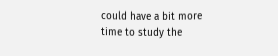could have a bit more
time to study the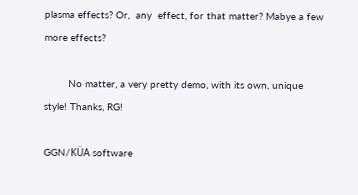plasma effects? Or,  any  effect, for that matter? Mabye a few
more effects?

        No matter, a very pretty demo, with its own, unique style! Thanks, RG!

GGN/KÜA software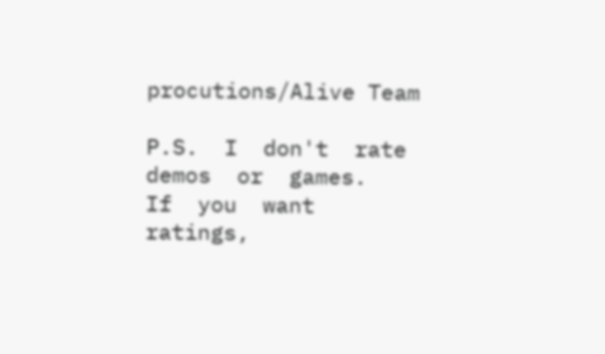procutions/Alive Team

P.S.  I  don't  rate  demos  or  games.   If  you  want  ratings,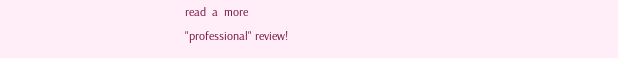read  a  more
"professional" review!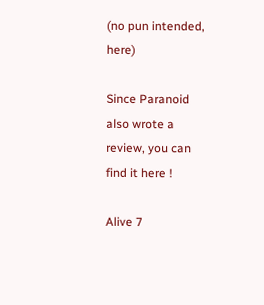(no pun intended, here)

Since Paranoid also wrote a review, you can find it here !

Alive 7